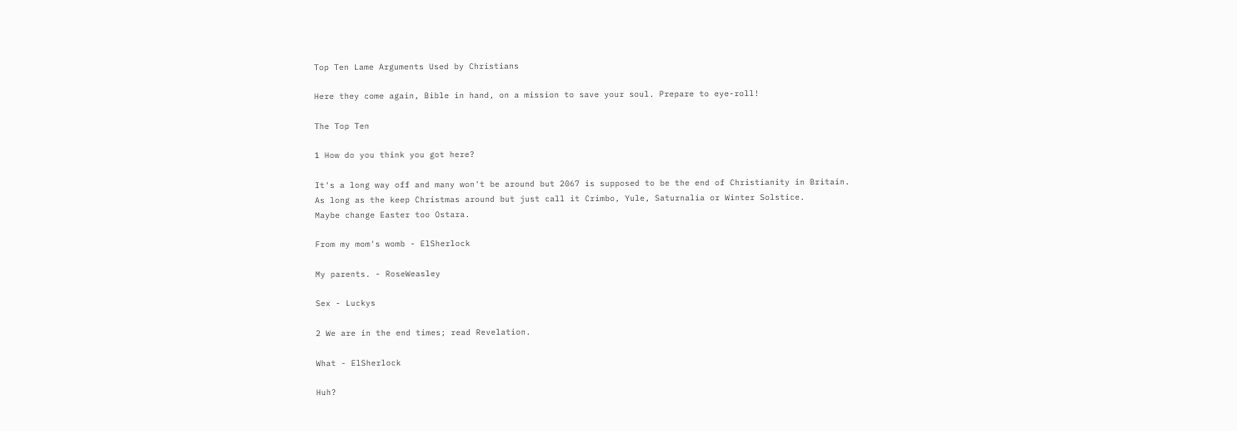Top Ten Lame Arguments Used by Christians

Here they come again, Bible in hand, on a mission to save your soul. Prepare to eye-roll!

The Top Ten

1 How do you think you got here?

It's a long way off and many won't be around but 2067 is supposed to be the end of Christianity in Britain.
As long as the keep Christmas around but just call it Crimbo, Yule, Saturnalia or Winter Solstice.
Maybe change Easter too Ostara.

From my mom's womb - ElSherlock

My parents. - RoseWeasley

Sex - Luckys

2 We are in the end times; read Revelation.

What - ElSherlock

Huh?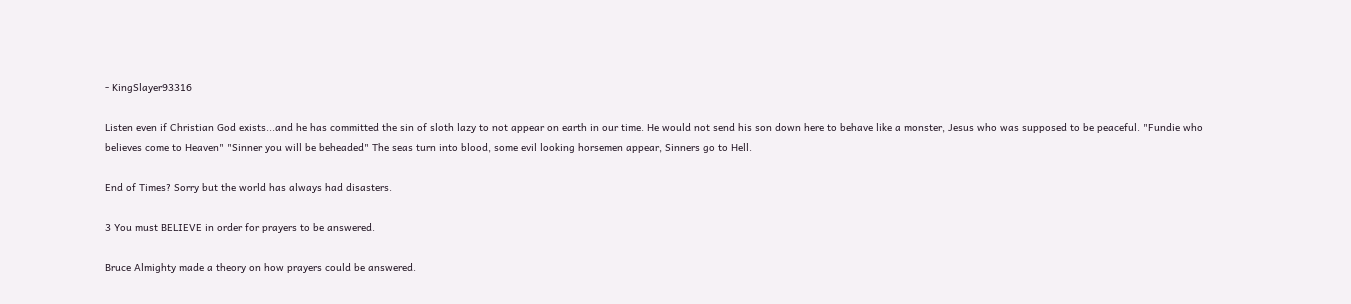- KingSlayer93316

Listen even if Christian God exists...and he has committed the sin of sloth lazy to not appear on earth in our time. He would not send his son down here to behave like a monster, Jesus who was supposed to be peaceful. "Fundie who believes come to Heaven" "Sinner you will be beheaded" The seas turn into blood, some evil looking horsemen appear, Sinners go to Hell.

End of Times? Sorry but the world has always had disasters.

3 You must BELIEVE in order for prayers to be answered.

Bruce Almighty made a theory on how prayers could be answered.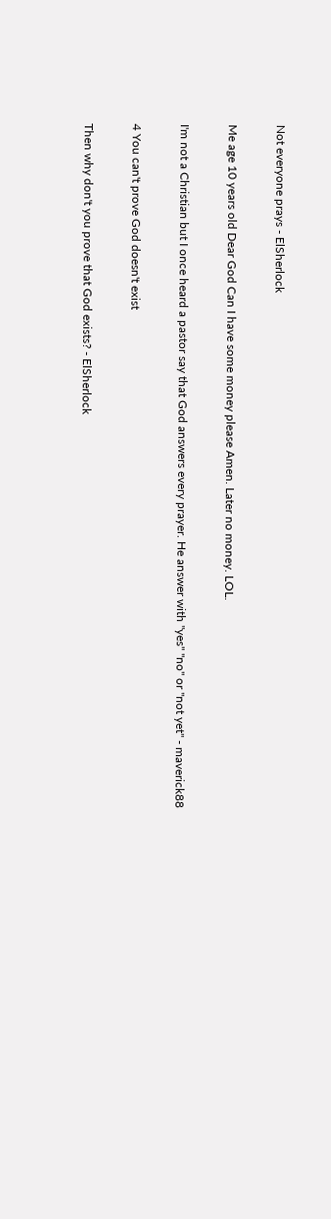Not everyone prays - ElSherlock

Me age 10 years old Dear God Can I have some money please Amen. Later no money. LOL.

I'm not a Christian but I once heard a pastor say that God answers every prayer. He answer with "yes" "no" or "not yet" - maverick88

4 You can't prove God doesn't exist

Then why don't you prove that God exists? - ElSherlock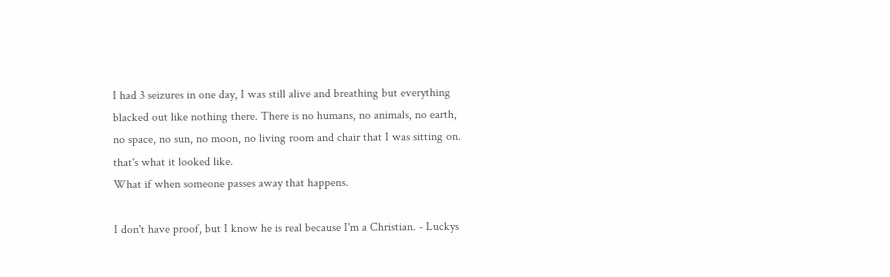I had 3 seizures in one day, I was still alive and breathing but everything blacked out like nothing there. There is no humans, no animals, no earth, no space, no sun, no moon, no living room and chair that I was sitting on. that's what it looked like.
What if when someone passes away that happens.

I don't have proof, but I know he is real because I'm a Christian. - Luckys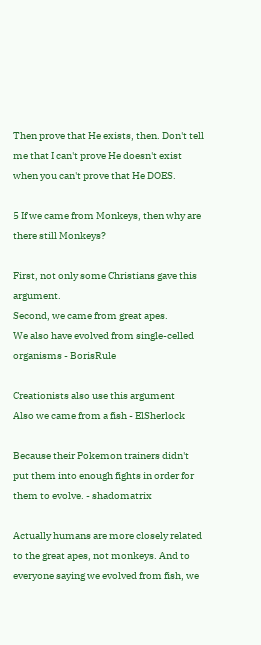Then prove that He exists, then. Don't tell me that I can't prove He doesn't exist when you can't prove that He DOES.

5 If we came from Monkeys, then why are there still Monkeys?

First, not only some Christians gave this argument.
Second, we came from great apes.
We also have evolved from single-celled organisms - BorisRule

Creationists also use this argument
Also we came from a fish - ElSherlock

Because their Pokemon trainers didn't put them into enough fights in order for them to evolve. - shadomatrix

Actually humans are more closely related to the great apes, not monkeys. And to everyone saying we evolved from fish, we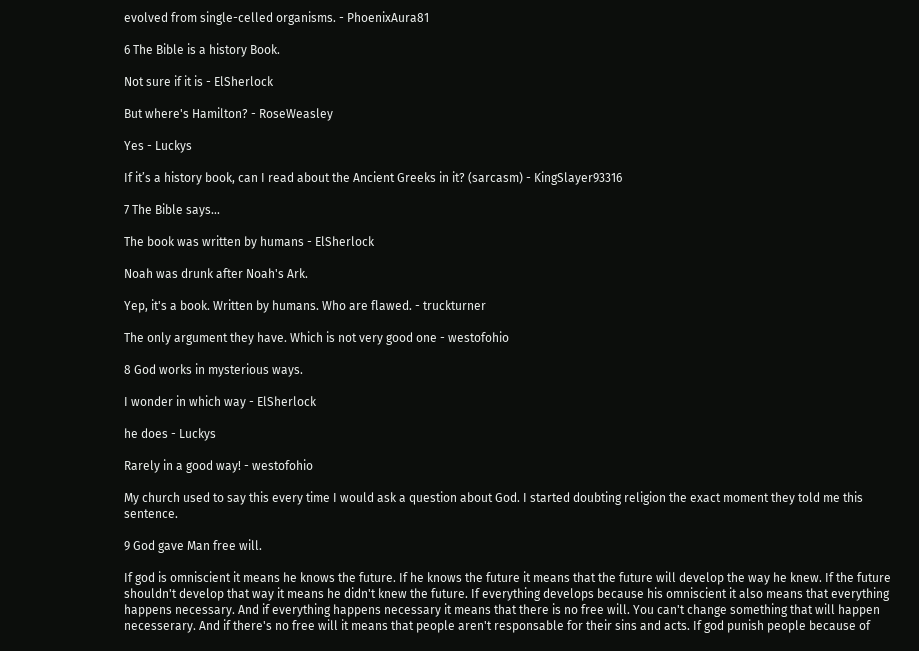evolved from single-celled organisms. - PhoenixAura81

6 The Bible is a history Book.

Not sure if it is - ElSherlock

But where's Hamilton? - RoseWeasley

Yes - Luckys

If it’s a history book, can I read about the Ancient Greeks in it? (sarcasm) - KingSlayer93316

7 The Bible says...

The book was written by humans - ElSherlock

Noah was drunk after Noah's Ark.

Yep, it's a book. Written by humans. Who are flawed. - truckturner

The only argument they have. Which is not very good one - westofohio

8 God works in mysterious ways.

I wonder in which way - ElSherlock

he does - Luckys

Rarely in a good way! - westofohio

My church used to say this every time I would ask a question about God. I started doubting religion the exact moment they told me this sentence.

9 God gave Man free will.

If god is omniscient it means he knows the future. If he knows the future it means that the future will develop the way he knew. If the future shouldn't develop that way it means he didn't knew the future. If everything develops because his omniscient it also means that everything happens necessary. And if everything happens necessary it means that there is no free will. You can't change something that will happen necesserary. And if there's no free will it means that people aren't responsable for their sins and acts. If god punish people because of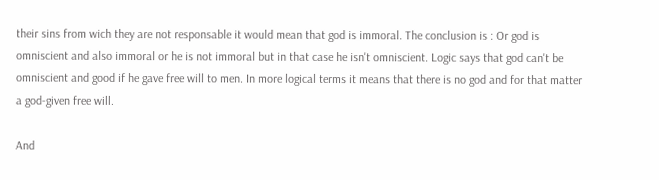their sins from wich they are not responsable it would mean that god is immoral. The conclusion is : Or god is omniscient and also immoral or he is not immoral but in that case he isn't omniscient. Logic says that god can't be omniscient and good if he gave free will to men. In more logical terms it means that there is no god and for that matter a god-given free will.

And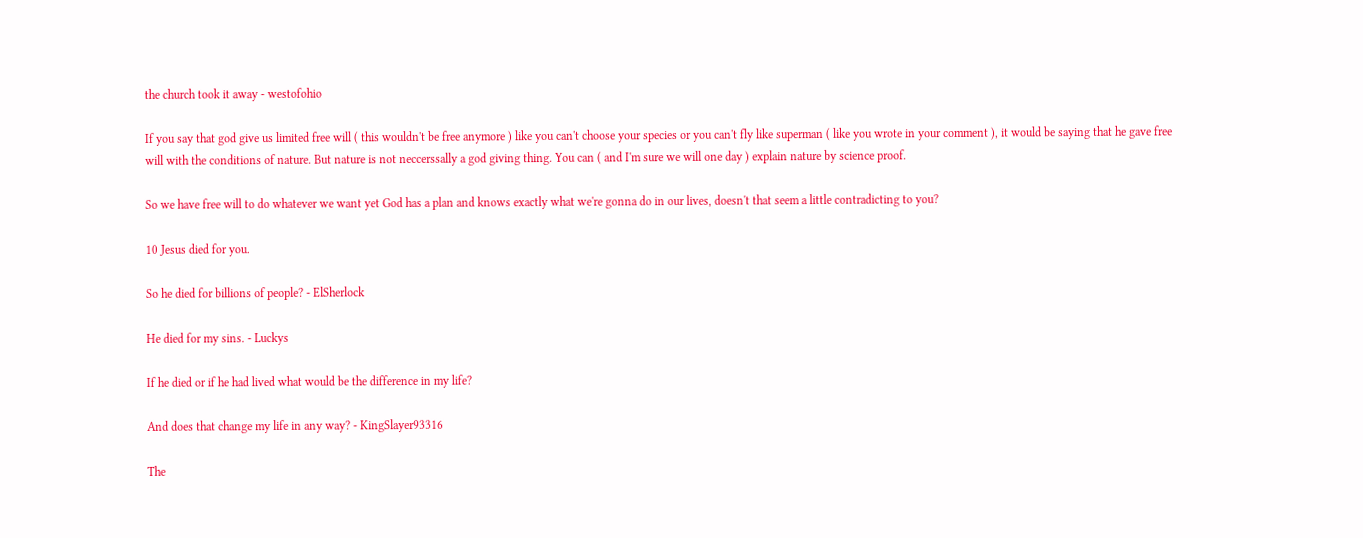the church took it away - westofohio

If you say that god give us limited free will ( this wouldn't be free anymore ) like you can't choose your species or you can't fly like superman ( like you wrote in your comment ), it would be saying that he gave free will with the conditions of nature. But nature is not neccerssally a god giving thing. You can ( and I'm sure we will one day ) explain nature by science proof.

So we have free will to do whatever we want yet God has a plan and knows exactly what we're gonna do in our lives, doesn't that seem a little contradicting to you?

10 Jesus died for you.

So he died for billions of people? - ElSherlock

He died for my sins. - Luckys

If he died or if he had lived what would be the difference in my life?

And does that change my life in any way? - KingSlayer93316

The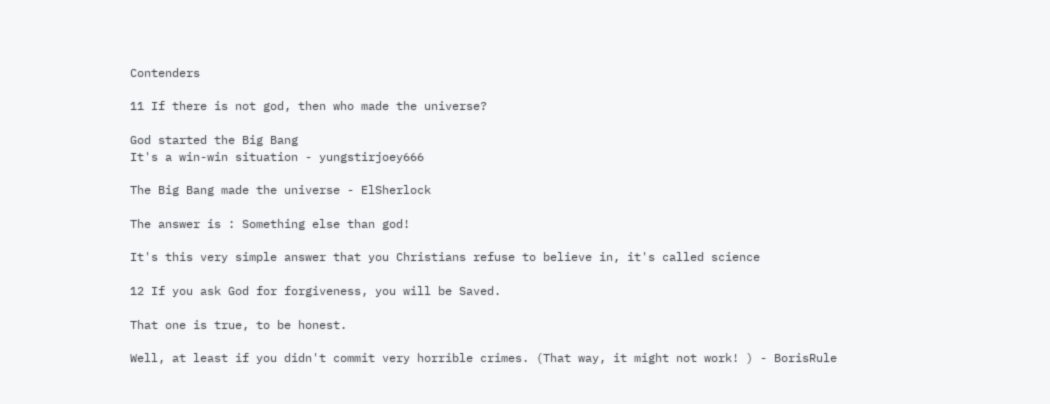Contenders

11 If there is not god, then who made the universe?

God started the Big Bang
It's a win-win situation - yungstirjoey666

The Big Bang made the universe - ElSherlock

The answer is : Something else than god!

It's this very simple answer that you Christians refuse to believe in, it's called science

12 If you ask God for forgiveness, you will be Saved.

That one is true, to be honest.

Well, at least if you didn't commit very horrible crimes. (That way, it might not work! ) - BorisRule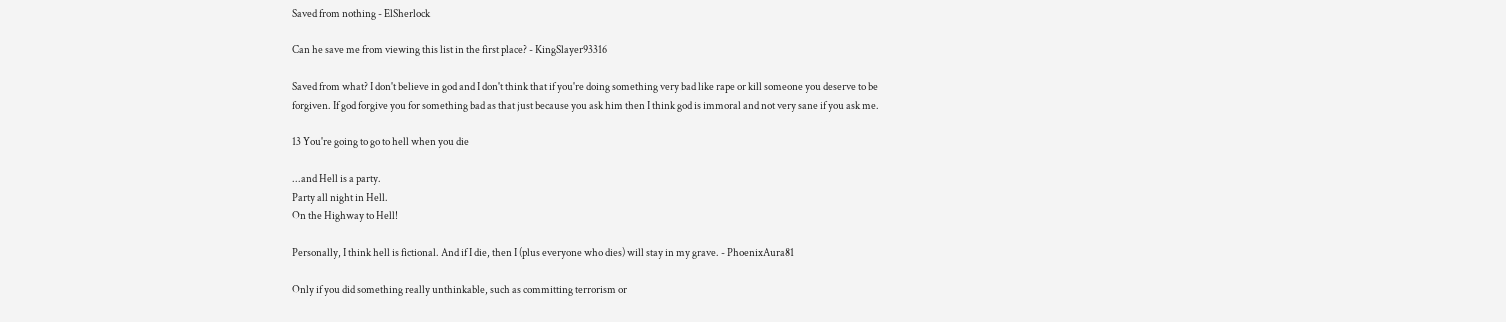Saved from nothing - ElSherlock

Can he save me from viewing this list in the first place? - KingSlayer93316

Saved from what? I don't believe in god and I don't think that if you're doing something very bad like rape or kill someone you deserve to be forgiven. If god forgive you for something bad as that just because you ask him then I think god is immoral and not very sane if you ask me.

13 You're going to go to hell when you die

...and Hell is a party.
Party all night in Hell.
On the Highway to Hell!

Personally, I think hell is fictional. And if I die, then I (plus everyone who dies) will stay in my grave. - PhoenixAura81

Only if you did something really unthinkable, such as committing terrorism or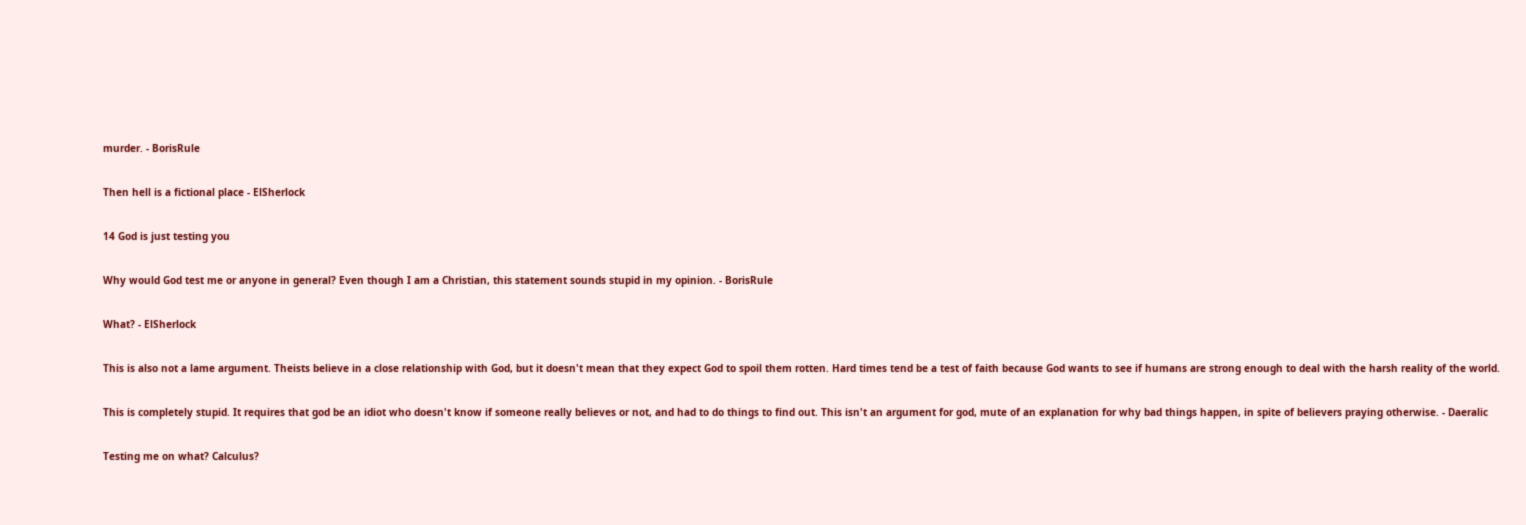murder. - BorisRule

Then hell is a fictional place - ElSherlock

14 God is just testing you

Why would God test me or anyone in general? Even though I am a Christian, this statement sounds stupid in my opinion. - BorisRule

What? - ElSherlock

This is also not a lame argument. Theists believe in a close relationship with God, but it doesn't mean that they expect God to spoil them rotten. Hard times tend be a test of faith because God wants to see if humans are strong enough to deal with the harsh reality of the world.

This is completely stupid. It requires that god be an idiot who doesn't know if someone really believes or not, and had to do things to find out. This isn't an argument for god, mute of an explanation for why bad things happen, in spite of believers praying otherwise. - Daeralic

Testing me on what? Calculus?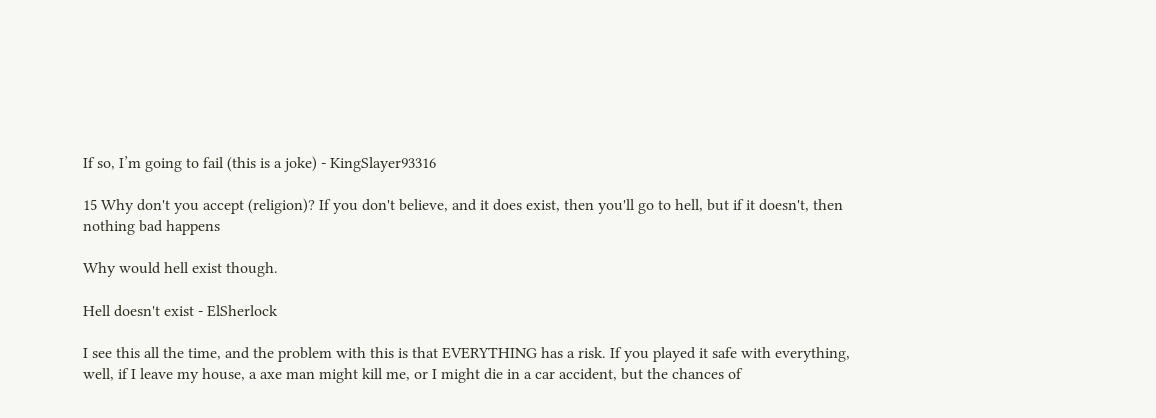If so, I’m going to fail (this is a joke) - KingSlayer93316

15 Why don't you accept (religion)? If you don't believe, and it does exist, then you'll go to hell, but if it doesn't, then nothing bad happens

Why would hell exist though.

Hell doesn't exist - ElSherlock

I see this all the time, and the problem with this is that EVERYTHING has a risk. If you played it safe with everything, well, if I leave my house, a axe man might kill me, or I might die in a car accident, but the chances of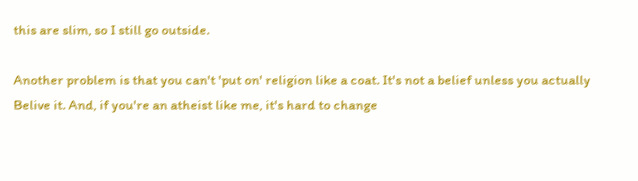this are slim, so I still go outside.

Another problem is that you can't 'put on' religion like a coat. It's not a belief unless you actually Belive it. And, if you're an atheist like me, it's hard to change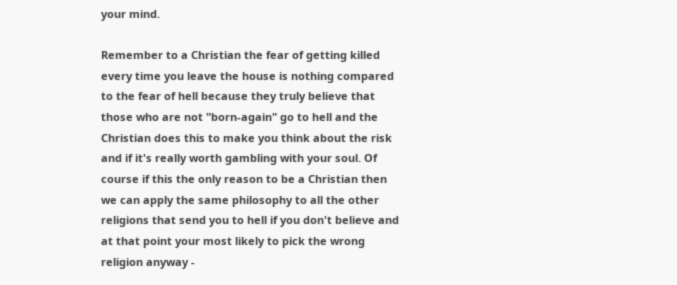your mind.

Remember to a Christian the fear of getting killed every time you leave the house is nothing compared to the fear of hell because they truly believe that those who are not "born-again" go to hell and the Christian does this to make you think about the risk and if it's really worth gambling with your soul. Of course if this the only reason to be a Christian then we can apply the same philosophy to all the other religions that send you to hell if you don't believe and at that point your most likely to pick the wrong religion anyway -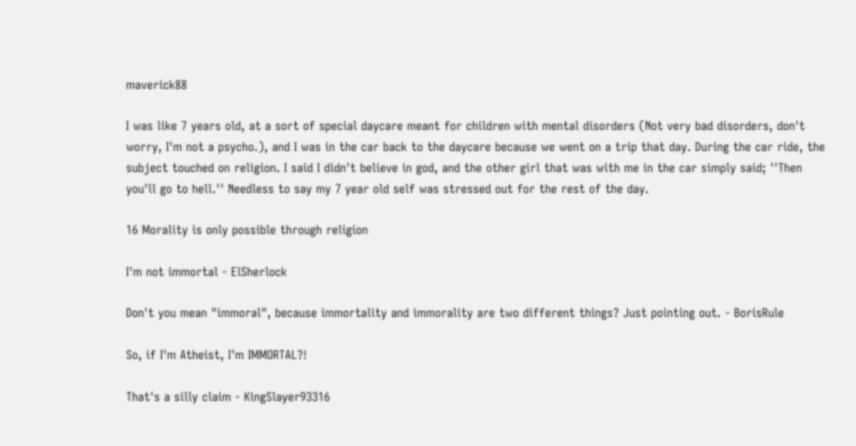maverick88

I was like 7 years old, at a sort of special daycare meant for children with mental disorders (Not very bad disorders, don't worry, I'm not a psycho.), and I was in the car back to the daycare because we went on a trip that day. During the car ride, the subject touched on religion. I said I didn't believe in god, and the other girl that was with me in the car simply said; ''Then you'll go to hell.'' Needless to say my 7 year old self was stressed out for the rest of the day.

16 Morality is only possible through religion

I'm not immortal - ElSherlock

Don't you mean "immoral", because immortality and immorality are two different things? Just pointing out. - BorisRule

So, if I'm Atheist, I'm IMMORTAL?!

That's a silly claim - KingSlayer93316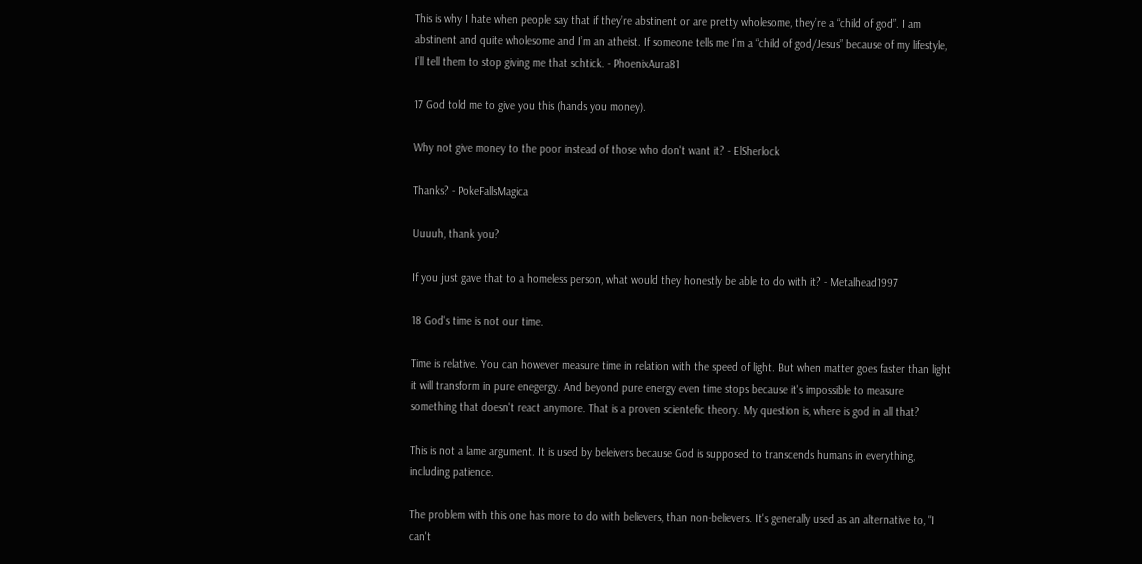This is why I hate when people say that if they’re abstinent or are pretty wholesome, they’re a “child of god”. I am abstinent and quite wholesome and I’m an atheist. If someone tells me I’m a “child of god/Jesus” because of my lifestyle, I’ll tell them to stop giving me that schtick. - PhoenixAura81

17 God told me to give you this (hands you money).

Why not give money to the poor instead of those who don't want it? - ElSherlock

Thanks? - PokeFallsMagica

Uuuuh, thank you?

If you just gave that to a homeless person, what would they honestly be able to do with it? - Metalhead1997

18 God's time is not our time.

Time is relative. You can however measure time in relation with the speed of light. But when matter goes faster than light it will transform in pure enegergy. And beyond pure energy even time stops because it's impossible to measure something that doesn't react anymore. That is a proven scientefic theory. My question is, where is god in all that?

This is not a lame argument. It is used by beleivers because God is supposed to transcends humans in everything, including patience.

The problem with this one has more to do with believers, than non-believers. It's generally used as an alternative to, "I can't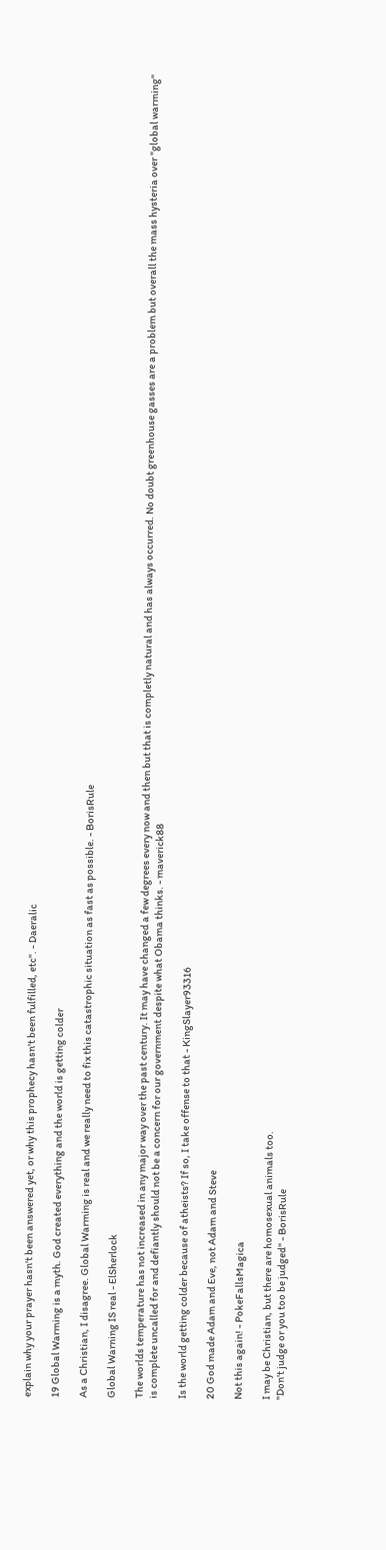explain why your prayer hasn't been answered yet, or why this prophecy hasn't been fulfilled, etc". - Daeralic

19 Global Warming is a myth. God created everything and the world is getting colder

As a Christian, I disagree. Global Warming is real and we really need to fix this catastrophic situation as fast as possible. - BorisRule

Global Warning IS real - ElSherlock

The worlds temperature has not increased in any major way over the past century. It may have changed a few degrees every now and then but that is completly natural and has always occurred. No doubt greenhouse gasses are a problem but overall the mass hysteria over "global warming" is complete uncalled for and defiantly should not be a concern for our government despite what Obama thinks. - maverick88

Is the world getting colder because of atheists? If so, I take offense to that - KingSlayer93316

20 God made Adam and Eve, not Adam and Steve

Not this again! - PokeFallsMagica

I may be Christian, but there are homosexual animals too.
"Don't judge or you too be judged" - BorisRule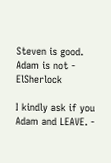Steven is good. Adam is not - ElSherlock

I kindly ask if you Adam and LEAVE. -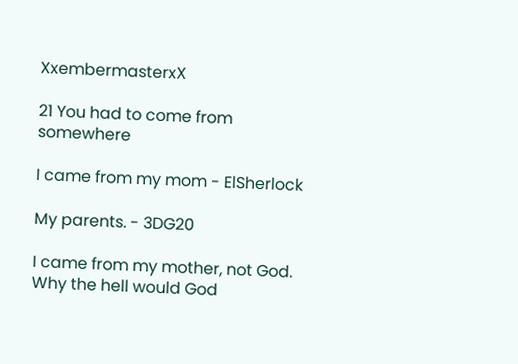XxembermasterxX

21 You had to come from somewhere

I came from my mom - ElSherlock

My parents. - 3DG20

I came from my mother, not God. Why the hell would God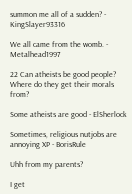summon me all of a sudden? - KingSlayer93316

We all came from the womb. - Metalhead1997

22 Can atheists be good people? Where do they get their morals from?

Some atheists are good - ElSherlock

Sometimes, religious nutjobs are annoying XP - BorisRule

Uhh from my parents?

I get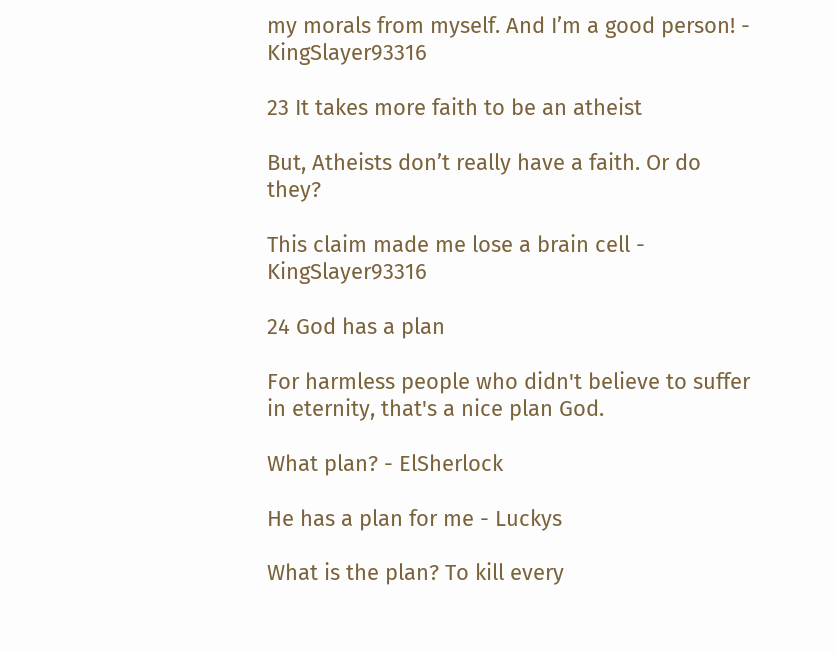my morals from myself. And I’m a good person! - KingSlayer93316

23 It takes more faith to be an atheist

But, Atheists don’t really have a faith. Or do they?

This claim made me lose a brain cell - KingSlayer93316

24 God has a plan

For harmless people who didn't believe to suffer in eternity, that's a nice plan God.

What plan? - ElSherlock

He has a plan for me - Luckys

What is the plan? To kill every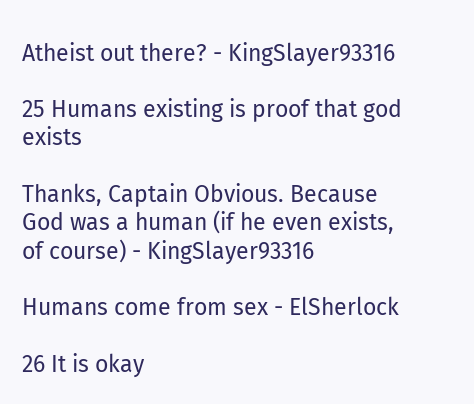Atheist out there? - KingSlayer93316

25 Humans existing is proof that god exists

Thanks, Captain Obvious. Because God was a human (if he even exists, of course) - KingSlayer93316

Humans come from sex - ElSherlock

26 It is okay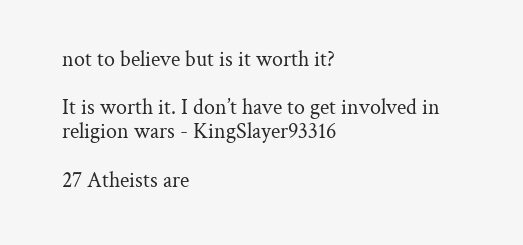not to believe but is it worth it?

It is worth it. I don’t have to get involved in religion wars - KingSlayer93316

27 Atheists are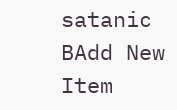satanic
BAdd New Item